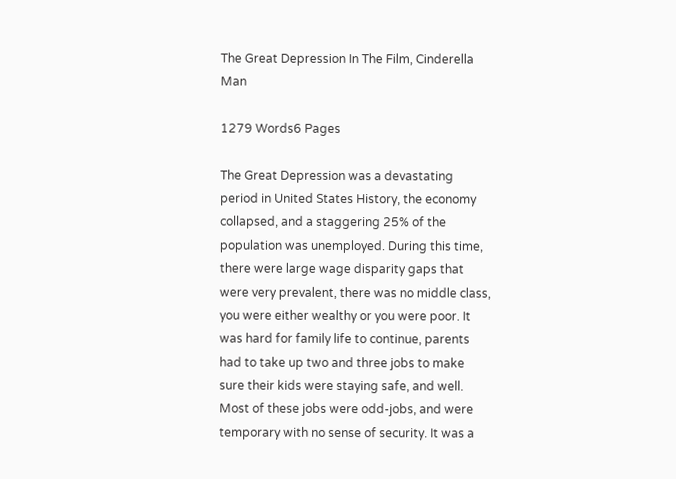The Great Depression In The Film, Cinderella Man

1279 Words6 Pages

The Great Depression was a devastating period in United States History, the economy collapsed, and a staggering 25% of the population was unemployed. During this time, there were large wage disparity gaps that were very prevalent, there was no middle class, you were either wealthy or you were poor. It was hard for family life to continue, parents had to take up two and three jobs to make sure their kids were staying safe, and well. Most of these jobs were odd-jobs, and were temporary with no sense of security. It was a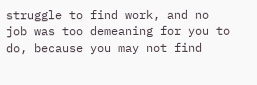struggle to find work, and no job was too demeaning for you to do, because you may not find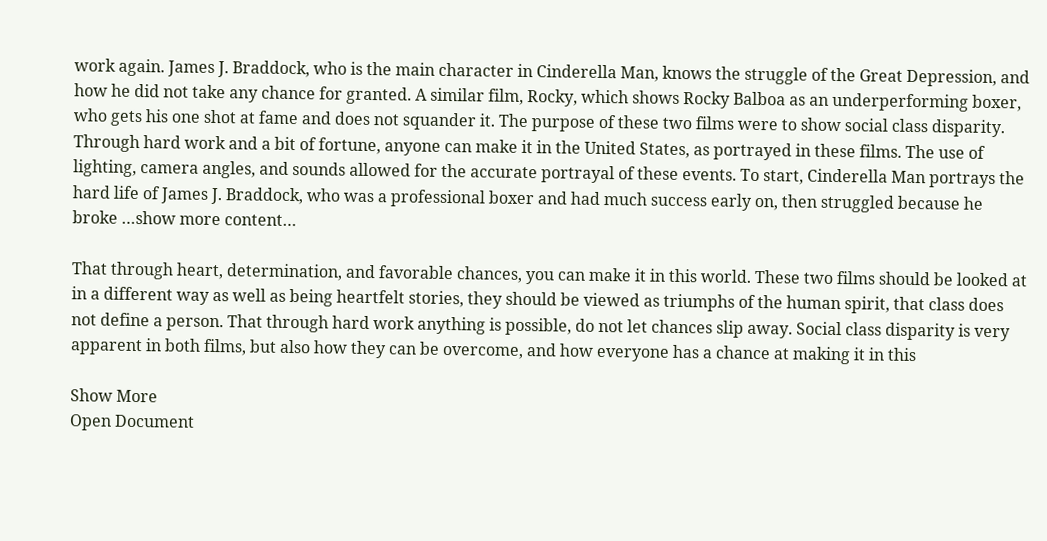work again. James J. Braddock, who is the main character in Cinderella Man, knows the struggle of the Great Depression, and how he did not take any chance for granted. A similar film, Rocky, which shows Rocky Balboa as an underperforming boxer, who gets his one shot at fame and does not squander it. The purpose of these two films were to show social class disparity. Through hard work and a bit of fortune, anyone can make it in the United States, as portrayed in these films. The use of lighting, camera angles, and sounds allowed for the accurate portrayal of these events. To start, Cinderella Man portrays the hard life of James J. Braddock, who was a professional boxer and had much success early on, then struggled because he broke …show more content…

That through heart, determination, and favorable chances, you can make it in this world. These two films should be looked at in a different way as well as being heartfelt stories, they should be viewed as triumphs of the human spirit, that class does not define a person. That through hard work anything is possible, do not let chances slip away. Social class disparity is very apparent in both films, but also how they can be overcome, and how everyone has a chance at making it in this

Show More
Open Document